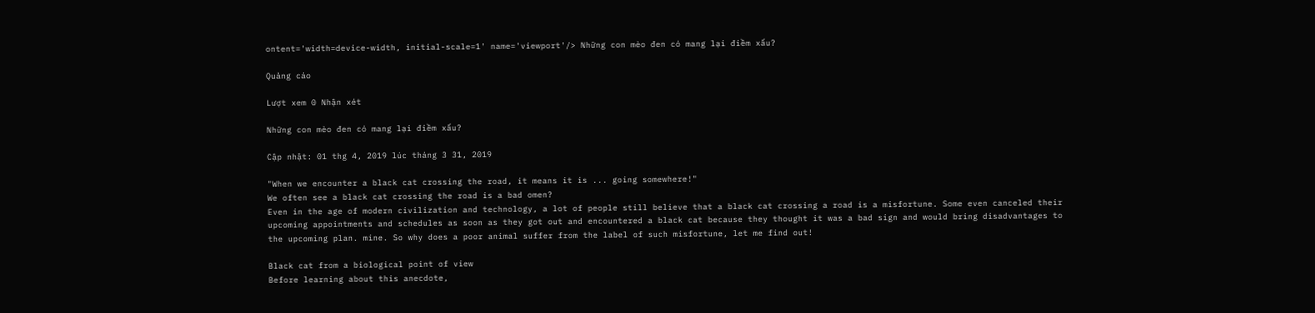ontent='width=device-width, initial-scale=1' name='viewport'/> Những con mèo đen có mang lại điềm xấu?

Quảng cáo

Lượt xem 0 Nhận xét

Những con mèo đen có mang lại điềm xấu?

Cập nhật: 01 thg 4, 2019 lúc tháng 3 31, 2019

"When we encounter a black cat crossing the road, it means it is ... going somewhere!"
We often see a black cat crossing the road is a bad omen?
Even in the age of modern civilization and technology, a lot of people still believe that a black cat crossing a road is a misfortune. Some even canceled their upcoming appointments and schedules as soon as they got out and encountered a black cat because they thought it was a bad sign and would bring disadvantages to the upcoming plan. mine. So why does a poor animal suffer from the label of such misfortune, let me find out!

Black cat from a biological point of view
Before learning about this anecdote,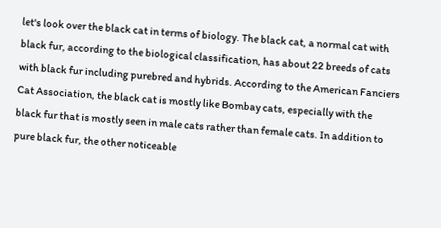let's look over the black cat in terms of biology. The black cat, a normal cat with black fur, according to the biological classification, has about 22 breeds of cats with black fur including purebred and hybrids. According to the American Fanciers Cat Association, the black cat is mostly like Bombay cats, especially with the black fur that is mostly seen in male cats rather than female cats. In addition to pure black fur, the other noticeable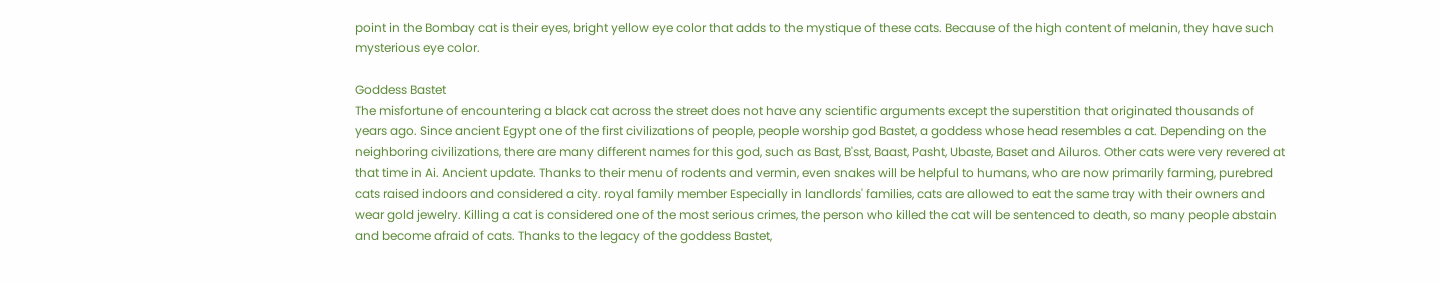point in the Bombay cat is their eyes, bright yellow eye color that adds to the mystique of these cats. Because of the high content of melanin, they have such mysterious eye color.

Goddess Bastet
The misfortune of encountering a black cat across the street does not have any scientific arguments except the superstition that originated thousands of years ago. Since ancient Egypt one of the first civilizations of people, people worship god Bastet, a goddess whose head resembles a cat. Depending on the neighboring civilizations, there are many different names for this god, such as Bast, B'sst, Baast, Pasht, Ubaste, Baset and Ailuros. Other cats were very revered at that time in Ai. Ancient update. Thanks to their menu of rodents and vermin, even snakes will be helpful to humans, who are now primarily farming, purebred cats raised indoors and considered a city. royal family member Especially in landlords' families, cats are allowed to eat the same tray with their owners and wear gold jewelry. Killing a cat is considered one of the most serious crimes, the person who killed the cat will be sentenced to death, so many people abstain and become afraid of cats. Thanks to the legacy of the goddess Bastet,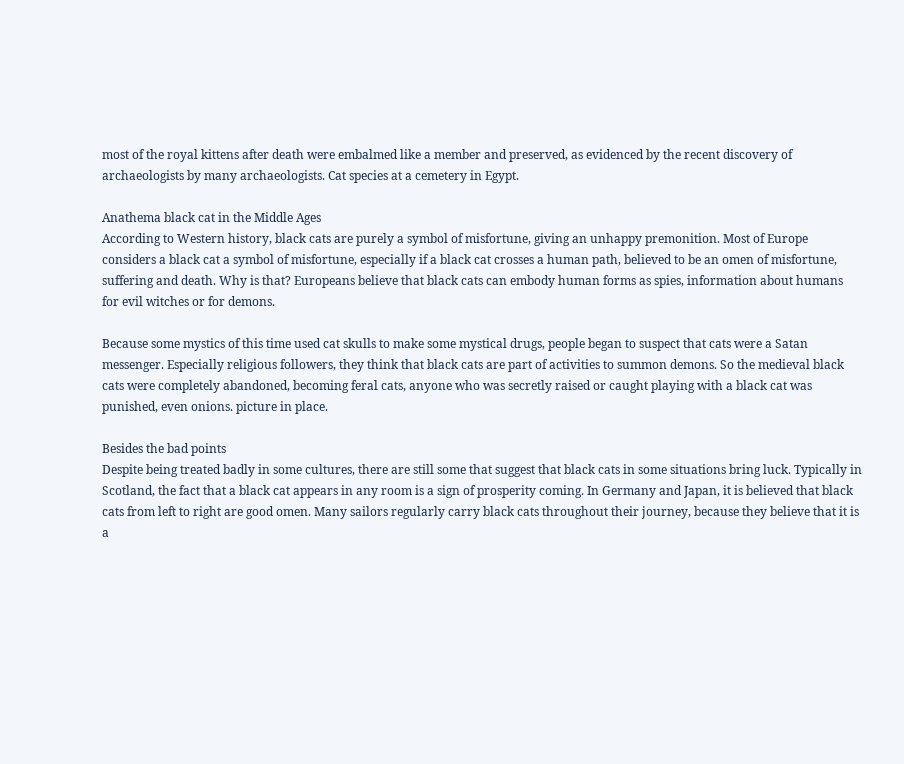most of the royal kittens after death were embalmed like a member and preserved, as evidenced by the recent discovery of archaeologists by many archaeologists. Cat species at a cemetery in Egypt.

Anathema black cat in the Middle Ages
According to Western history, black cats are purely a symbol of misfortune, giving an unhappy premonition. Most of Europe considers a black cat a symbol of misfortune, especially if a black cat crosses a human path, believed to be an omen of misfortune, suffering and death. Why is that? Europeans believe that black cats can embody human forms as spies, information about humans for evil witches or for demons.

Because some mystics of this time used cat skulls to make some mystical drugs, people began to suspect that cats were a Satan messenger. Especially religious followers, they think that black cats are part of activities to summon demons. So the medieval black cats were completely abandoned, becoming feral cats, anyone who was secretly raised or caught playing with a black cat was punished, even onions. picture in place.

Besides the bad points
Despite being treated badly in some cultures, there are still some that suggest that black cats in some situations bring luck. Typically in Scotland, the fact that a black cat appears in any room is a sign of prosperity coming. In Germany and Japan, it is believed that black cats from left to right are good omen. Many sailors regularly carry black cats throughout their journey, because they believe that it is a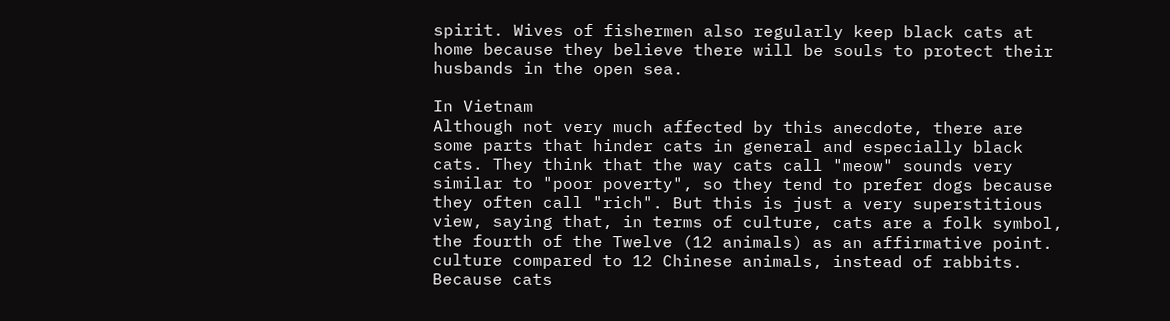spirit. Wives of fishermen also regularly keep black cats at home because they believe there will be souls to protect their husbands in the open sea.

In Vietnam
Although not very much affected by this anecdote, there are some parts that hinder cats in general and especially black cats. They think that the way cats call "meow" sounds very similar to "poor poverty", so they tend to prefer dogs because they often call "rich". But this is just a very superstitious view, saying that, in terms of culture, cats are a folk symbol, the fourth of the Twelve (12 animals) as an affirmative point. culture compared to 12 Chinese animals, instead of rabbits. Because cats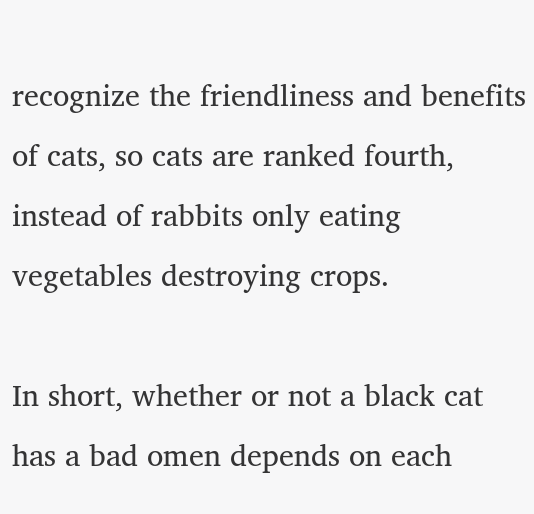recognize the friendliness and benefits of cats, so cats are ranked fourth, instead of rabbits only eating vegetables destroying crops.

In short, whether or not a black cat has a bad omen depends on each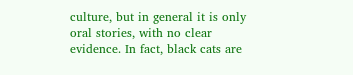culture, but in general it is only oral stories, with no clear evidence. In fact, black cats are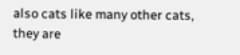also cats like many other cats, they are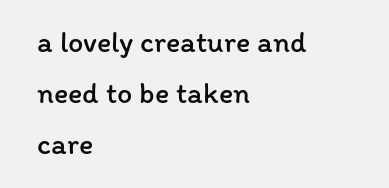a lovely creature and need to be taken care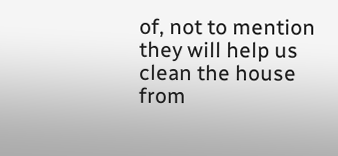of, not to mention they will help us clean the house from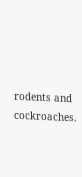rodents and cockroaches.